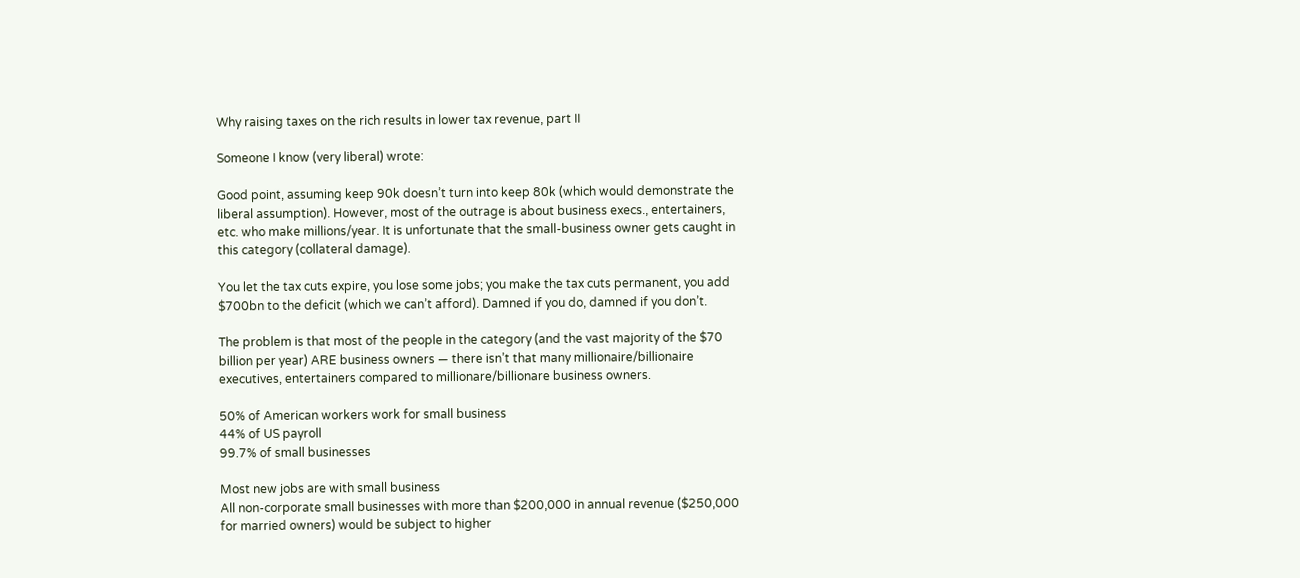Why raising taxes on the rich results in lower tax revenue, part II

Someone I know (very liberal) wrote:

Good point, assuming keep 90k doesn’t turn into keep 80k (which would demonstrate the liberal assumption). However, most of the outrage is about business execs., entertainers, etc. who make millions/year. It is unfortunate that the small-business owner gets caught in this category (collateral damage).

You let the tax cuts expire, you lose some jobs; you make the tax cuts permanent, you add $700bn to the deficit (which we can’t afford). Damned if you do, damned if you don’t.

The problem is that most of the people in the category (and the vast majority of the $70 billion per year) ARE business owners — there isn’t that many millionaire/billionaire executives, entertainers compared to millionare/billionare business owners.

50% of American workers work for small business
44% of US payroll
99.7% of small businesses

Most new jobs are with small business
All non-corporate small businesses with more than $200,000 in annual revenue ($250,000 for married owners) would be subject to higher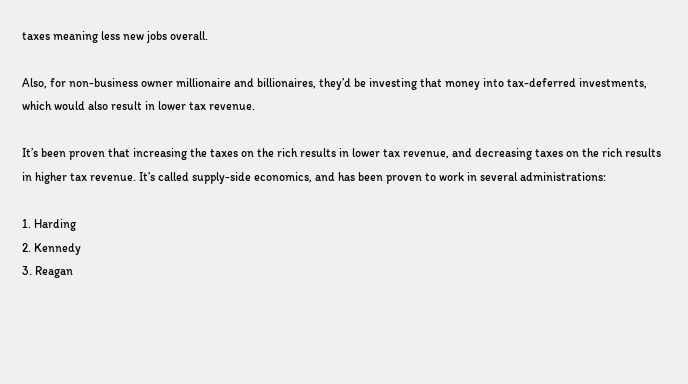taxes meaning less new jobs overall.

Also, for non-business owner millionaire and billionaires, they’d be investing that money into tax-deferred investments, which would also result in lower tax revenue.

It’s been proven that increasing the taxes on the rich results in lower tax revenue, and decreasing taxes on the rich results in higher tax revenue. It’s called supply-side economics, and has been proven to work in several administrations:

1. Harding
2. Kennedy
3. Reagan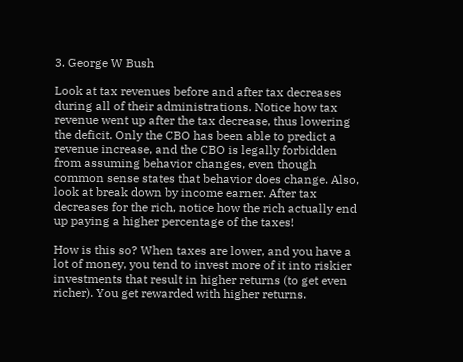3. George W Bush

Look at tax revenues before and after tax decreases during all of their administrations. Notice how tax revenue went up after the tax decrease, thus lowering the deficit. Only the CBO has been able to predict a revenue increase, and the CBO is legally forbidden from assuming behavior changes, even though common sense states that behavior does change. Also, look at break down by income earner. After tax decreases for the rich, notice how the rich actually end up paying a higher percentage of the taxes!

How is this so? When taxes are lower, and you have a lot of money, you tend to invest more of it into riskier investments that result in higher returns (to get even richer). You get rewarded with higher returns.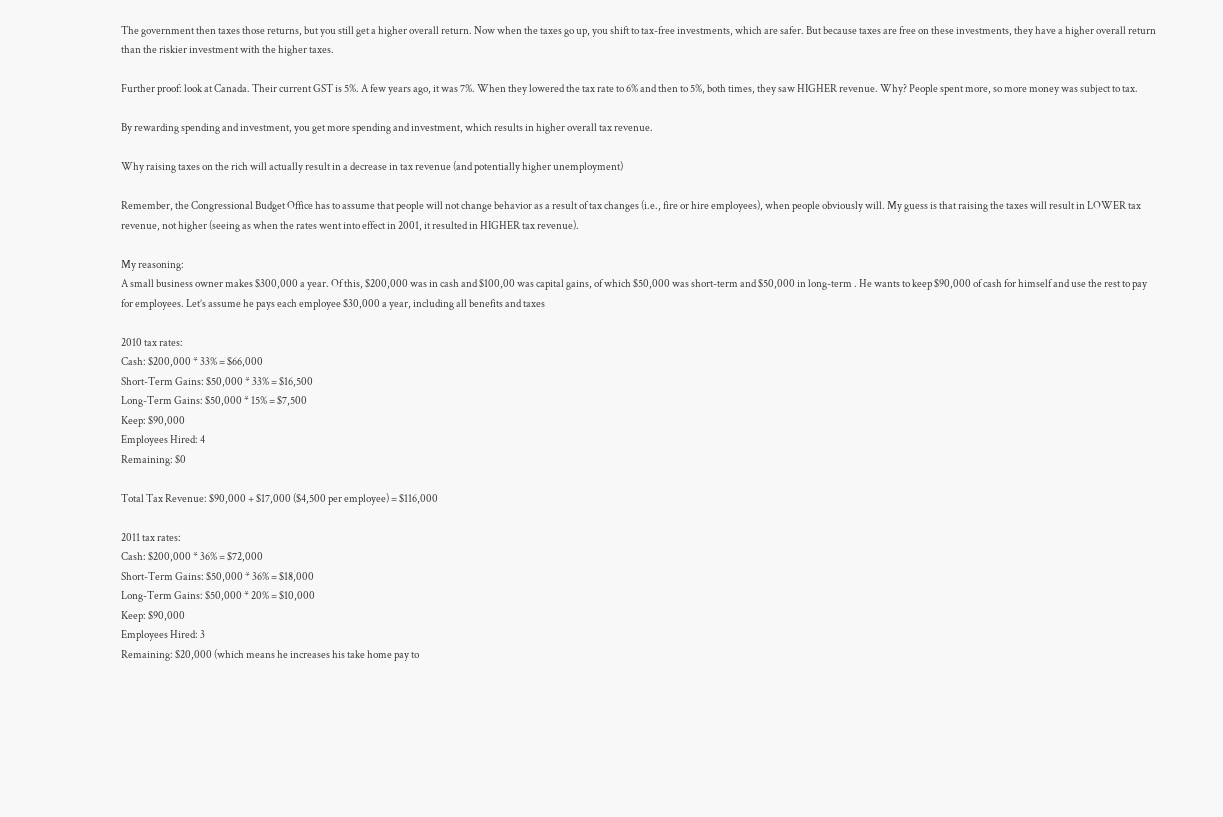The government then taxes those returns, but you still get a higher overall return. Now when the taxes go up, you shift to tax-free investments, which are safer. But because taxes are free on these investments, they have a higher overall return than the riskier investment with the higher taxes.

Further proof: look at Canada. Their current GST is 5%. A few years ago, it was 7%. When they lowered the tax rate to 6% and then to 5%, both times, they saw HIGHER revenue. Why? People spent more, so more money was subject to tax.

By rewarding spending and investment, you get more spending and investment, which results in higher overall tax revenue.

Why raising taxes on the rich will actually result in a decrease in tax revenue (and potentially higher unemployment)

Remember, the Congressional Budget Office has to assume that people will not change behavior as a result of tax changes (i.e., fire or hire employees), when people obviously will. My guess is that raising the taxes will result in LOWER tax revenue, not higher (seeing as when the rates went into effect in 2001, it resulted in HIGHER tax revenue).

My reasoning:
A small business owner makes $300,000 a year. Of this, $200,000 was in cash and $100,00 was capital gains, of which $50,000 was short-term and $50,000 in long-term . He wants to keep $90,000 of cash for himself and use the rest to pay for employees. Let’s assume he pays each employee $30,000 a year, including all benefits and taxes

2010 tax rates:
Cash: $200,000 * 33% = $66,000
Short-Term Gains: $50,000 * 33% = $16,500
Long-Term Gains: $50,000 * 15% = $7,500
Keep: $90,000
Employees Hired: 4
Remaining: $0

Total Tax Revenue: $90,000 + $17,000 ($4,500 per employee) = $116,000

2011 tax rates:
Cash: $200,000 * 36% = $72,000
Short-Term Gains: $50,000 * 36% = $18,000
Long-Term Gains: $50,000 * 20% = $10,000
Keep: $90,000
Employees Hired: 3
Remaining: $20,000 (which means he increases his take home pay to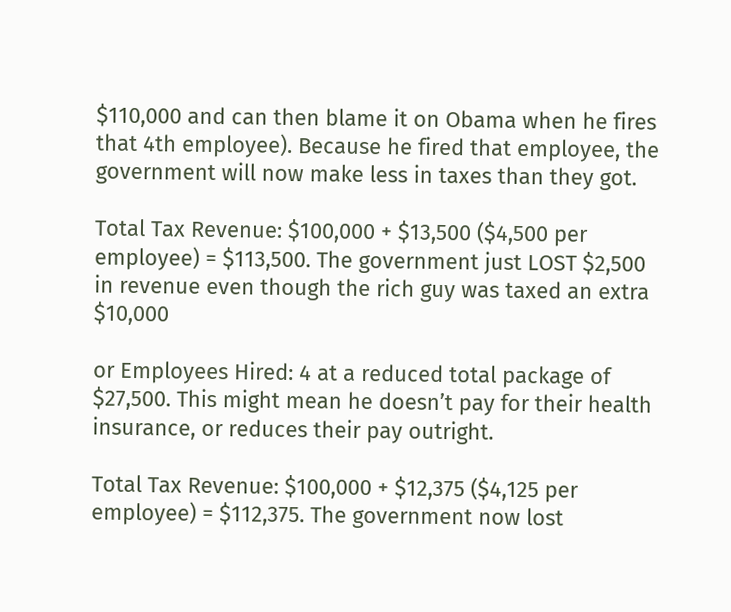$110,000 and can then blame it on Obama when he fires that 4th employee). Because he fired that employee, the government will now make less in taxes than they got.

Total Tax Revenue: $100,000 + $13,500 ($4,500 per employee) = $113,500. The government just LOST $2,500 in revenue even though the rich guy was taxed an extra $10,000

or Employees Hired: 4 at a reduced total package of $27,500. This might mean he doesn’t pay for their health insurance, or reduces their pay outright.

Total Tax Revenue: $100,000 + $12,375 ($4,125 per employee) = $112,375. The government now lost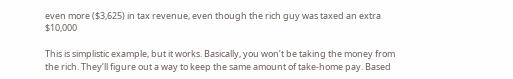even more ($3,625) in tax revenue, even though the rich guy was taxed an extra $10,000

This is simplistic example, but it works. Basically, you won’t be taking the money from the rich. They’ll figure out a way to keep the same amount of take-home pay. Based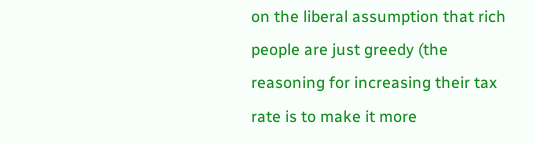on the liberal assumption that rich people are just greedy (the reasoning for increasing their tax rate is to make it more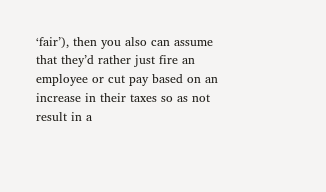‘fair’), then you also can assume that they’d rather just fire an employee or cut pay based on an increase in their taxes so as not result in a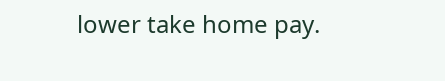lower take home pay.